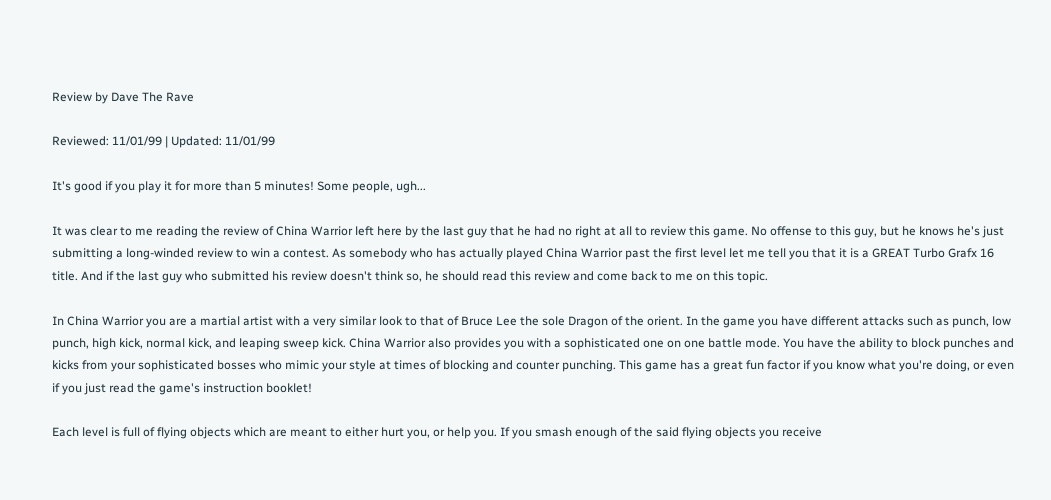Review by Dave The Rave

Reviewed: 11/01/99 | Updated: 11/01/99

It's good if you play it for more than 5 minutes! Some people, ugh...

It was clear to me reading the review of China Warrior left here by the last guy that he had no right at all to review this game. No offense to this guy, but he knows he's just submitting a long-winded review to win a contest. As somebody who has actually played China Warrior past the first level let me tell you that it is a GREAT Turbo Grafx 16 title. And if the last guy who submitted his review doesn't think so, he should read this review and come back to me on this topic.

In China Warrior you are a martial artist with a very similar look to that of Bruce Lee the sole Dragon of the orient. In the game you have different attacks such as punch, low punch, high kick, normal kick, and leaping sweep kick. China Warrior also provides you with a sophisticated one on one battle mode. You have the ability to block punches and kicks from your sophisticated bosses who mimic your style at times of blocking and counter punching. This game has a great fun factor if you know what you're doing, or even if you just read the game's instruction booklet!

Each level is full of flying objects which are meant to either hurt you, or help you. If you smash enough of the said flying objects you receive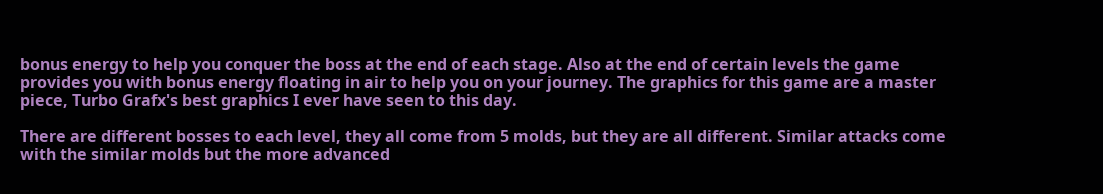bonus energy to help you conquer the boss at the end of each stage. Also at the end of certain levels the game provides you with bonus energy floating in air to help you on your journey. The graphics for this game are a master piece, Turbo Grafx's best graphics I ever have seen to this day.

There are different bosses to each level, they all come from 5 molds, but they are all different. Similar attacks come with the similar molds but the more advanced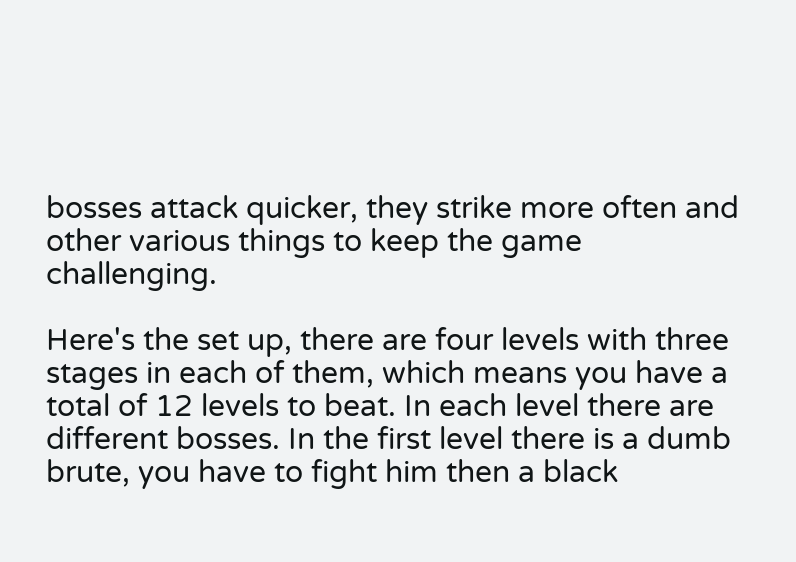bosses attack quicker, they strike more often and other various things to keep the game challenging.

Here's the set up, there are four levels with three stages in each of them, which means you have a total of 12 levels to beat. In each level there are different bosses. In the first level there is a dumb brute, you have to fight him then a black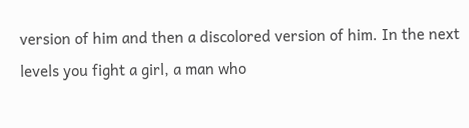version of him and then a discolored version of him. In the next levels you fight a girl, a man who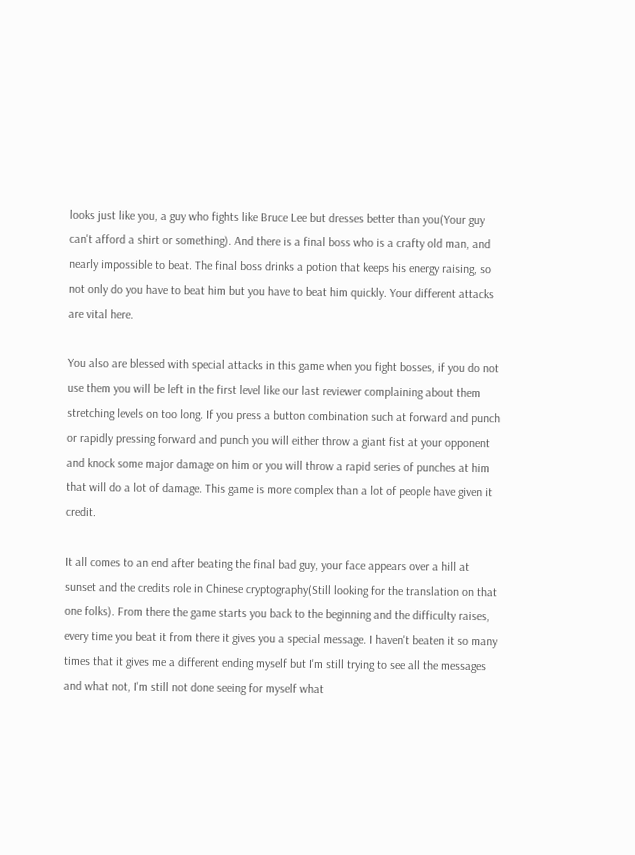looks just like you, a guy who fights like Bruce Lee but dresses better than you(Your guy can't afford a shirt or something). And there is a final boss who is a crafty old man, and nearly impossible to beat. The final boss drinks a potion that keeps his energy raising, so not only do you have to beat him but you have to beat him quickly. Your different attacks are vital here.

You also are blessed with special attacks in this game when you fight bosses, if you do not use them you will be left in the first level like our last reviewer complaining about them stretching levels on too long. If you press a button combination such at forward and punch or rapidly pressing forward and punch you will either throw a giant fist at your opponent and knock some major damage on him or you will throw a rapid series of punches at him that will do a lot of damage. This game is more complex than a lot of people have given it credit.

It all comes to an end after beating the final bad guy, your face appears over a hill at sunset and the credits role in Chinese cryptography(Still looking for the translation on that one folks). From there the game starts you back to the beginning and the difficulty raises, every time you beat it from there it gives you a special message. I haven't beaten it so many times that it gives me a different ending myself but I'm still trying to see all the messages and what not, I'm still not done seeing for myself what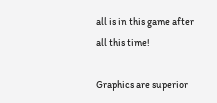all is in this game after all this time!

Graphics are superior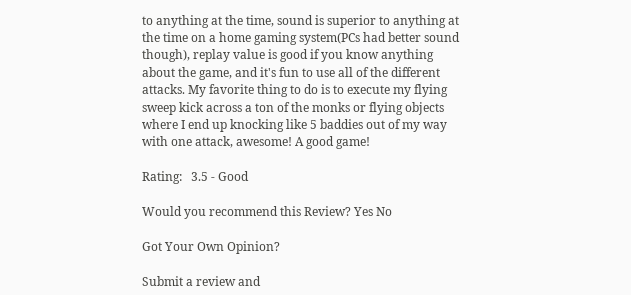to anything at the time, sound is superior to anything at the time on a home gaming system(PCs had better sound though), replay value is good if you know anything about the game, and it's fun to use all of the different attacks. My favorite thing to do is to execute my flying sweep kick across a ton of the monks or flying objects where I end up knocking like 5 baddies out of my way with one attack, awesome! A good game!

Rating:   3.5 - Good

Would you recommend this Review? Yes No

Got Your Own Opinion?

Submit a review and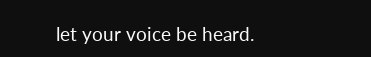let your voice be heard.